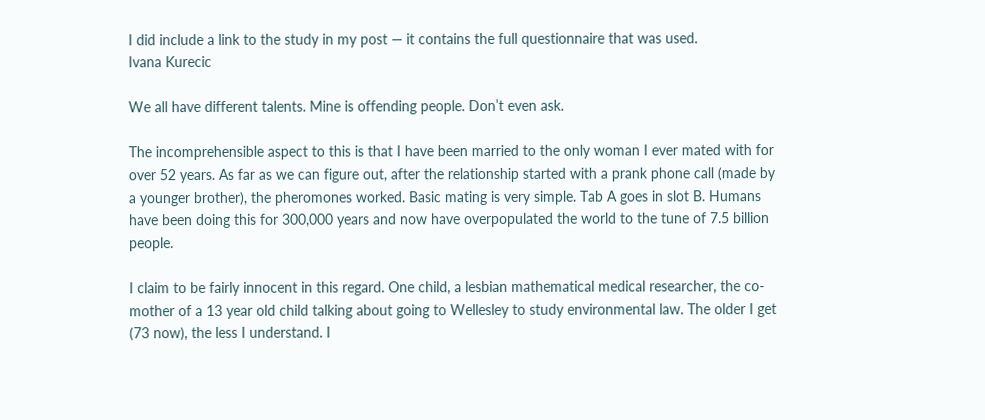I did include a link to the study in my post — it contains the full questionnaire that was used.
Ivana Kurecic

We all have different talents. Mine is offending people. Don’t even ask.

The incomprehensible aspect to this is that I have been married to the only woman I ever mated with for over 52 years. As far as we can figure out, after the relationship started with a prank phone call (made by a younger brother), the pheromones worked. Basic mating is very simple. Tab A goes in slot B. Humans have been doing this for 300,000 years and now have overpopulated the world to the tune of 7.5 billion people.

I claim to be fairly innocent in this regard. One child, a lesbian mathematical medical researcher, the co-mother of a 13 year old child talking about going to Wellesley to study environmental law. The older I get (73 now), the less I understand. I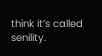think it’s called senility.